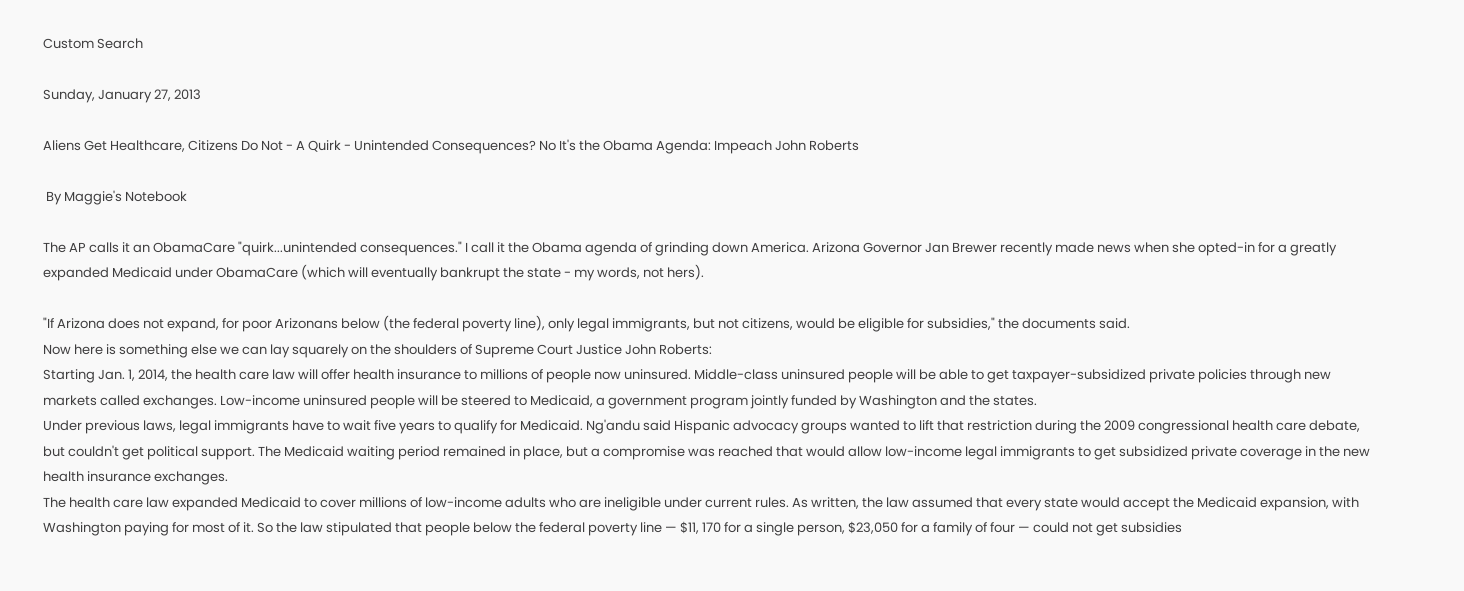Custom Search

Sunday, January 27, 2013

Aliens Get Healthcare, Citizens Do Not - A Quirk - Unintended Consequences? No It's the Obama Agenda: Impeach John Roberts

 By Maggie's Notebook

The AP calls it an ObamaCare "quirk...unintended consequences." I call it the Obama agenda of grinding down America. Arizona Governor Jan Brewer recently made news when she opted-in for a greatly expanded Medicaid under ObamaCare (which will eventually bankrupt the state - my words, not hers).

"If Arizona does not expand, for poor Arizonans below (the federal poverty line), only legal immigrants, but not citizens, would be eligible for subsidies," the documents said.
Now here is something else we can lay squarely on the shoulders of Supreme Court Justice John Roberts:
Starting Jan. 1, 2014, the health care law will offer health insurance to millions of people now uninsured. Middle-class uninsured people will be able to get taxpayer-subsidized private policies through new markets called exchanges. Low-income uninsured people will be steered to Medicaid, a government program jointly funded by Washington and the states.
Under previous laws, legal immigrants have to wait five years to qualify for Medicaid. Ng'andu said Hispanic advocacy groups wanted to lift that restriction during the 2009 congressional health care debate, but couldn't get political support. The Medicaid waiting period remained in place, but a compromise was reached that would allow low-income legal immigrants to get subsidized private coverage in the new health insurance exchanges.
The health care law expanded Medicaid to cover millions of low-income adults who are ineligible under current rules. As written, the law assumed that every state would accept the Medicaid expansion, with Washington paying for most of it. So the law stipulated that people below the federal poverty line — $11, 170 for a single person, $23,050 for a family of four — could not get subsidies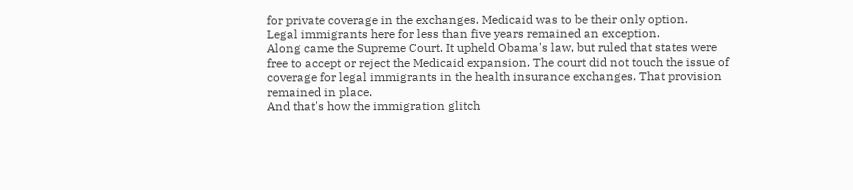for private coverage in the exchanges. Medicaid was to be their only option.
Legal immigrants here for less than five years remained an exception.
Along came the Supreme Court. It upheld Obama's law, but ruled that states were free to accept or reject the Medicaid expansion. The court did not touch the issue of coverage for legal immigrants in the health insurance exchanges. That provision remained in place.
And that's how the immigration glitch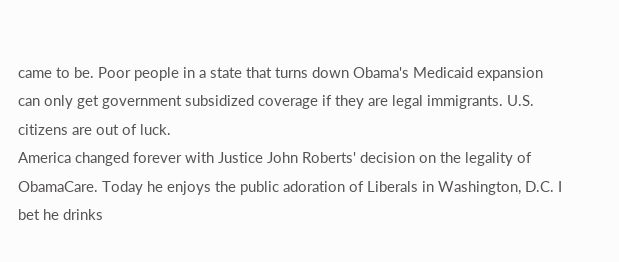came to be. Poor people in a state that turns down Obama's Medicaid expansion can only get government subsidized coverage if they are legal immigrants. U.S. citizens are out of luck.
America changed forever with Justice John Roberts' decision on the legality of ObamaCare. Today he enjoys the public adoration of Liberals in Washington, D.C. I bet he drinks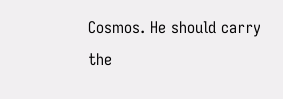Cosmos. He should carry the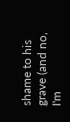shame to his grave (and no, I'm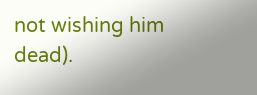not wishing him dead).